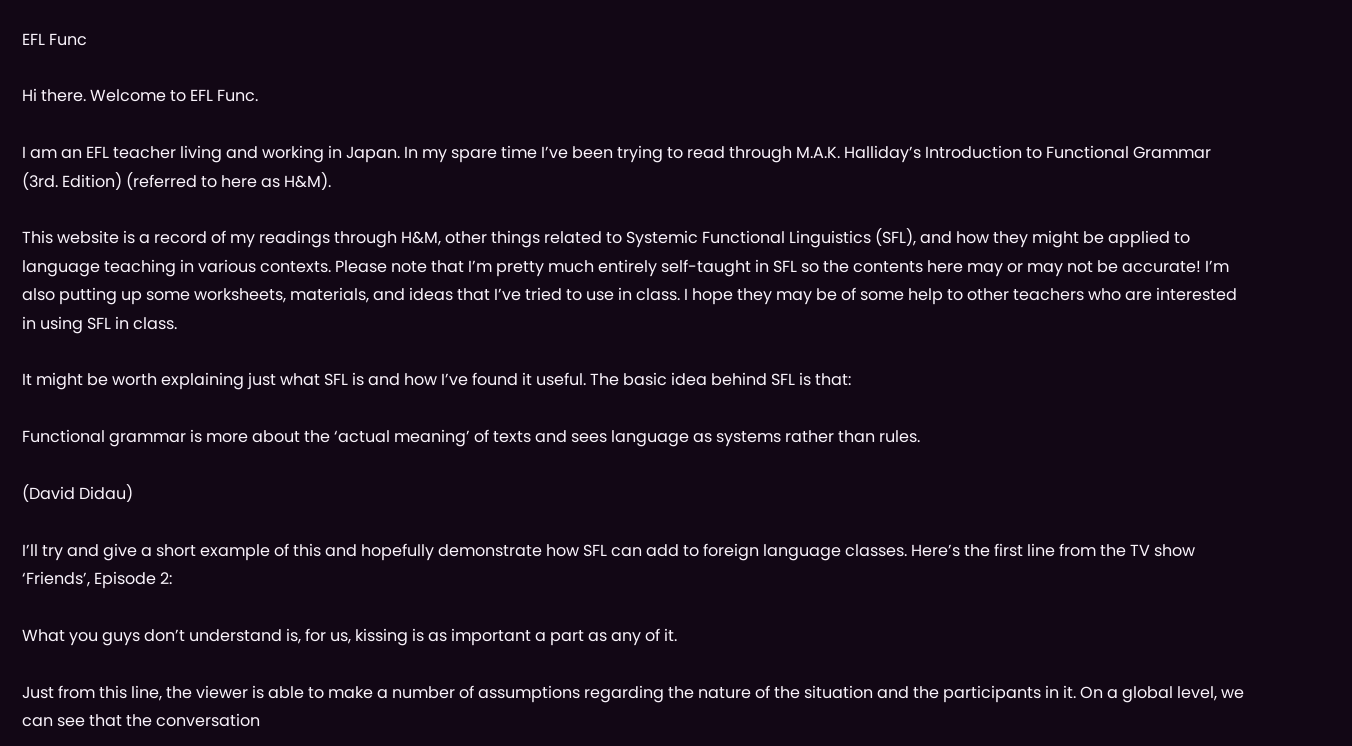EFL Func

Hi there. Welcome to EFL Func.

I am an EFL teacher living and working in Japan. In my spare time I’ve been trying to read through M.A.K. Halliday’s Introduction to Functional Grammar (3rd. Edition) (referred to here as H&M).

This website is a record of my readings through H&M, other things related to Systemic Functional Linguistics (SFL), and how they might be applied to language teaching in various contexts. Please note that I’m pretty much entirely self-taught in SFL so the contents here may or may not be accurate! I’m also putting up some worksheets, materials, and ideas that I’ve tried to use in class. I hope they may be of some help to other teachers who are interested in using SFL in class.

It might be worth explaining just what SFL is and how I’ve found it useful. The basic idea behind SFL is that:

Functional grammar is more about the ‘actual meaning’ of texts and sees language as systems rather than rules.

(David Didau)

I’ll try and give a short example of this and hopefully demonstrate how SFL can add to foreign language classes. Here’s the first line from the TV show ‘Friends’, Episode 2:

What you guys don’t understand is, for us, kissing is as important a part as any of it.

Just from this line, the viewer is able to make a number of assumptions regarding the nature of the situation and the participants in it. On a global level, we can see that the conversation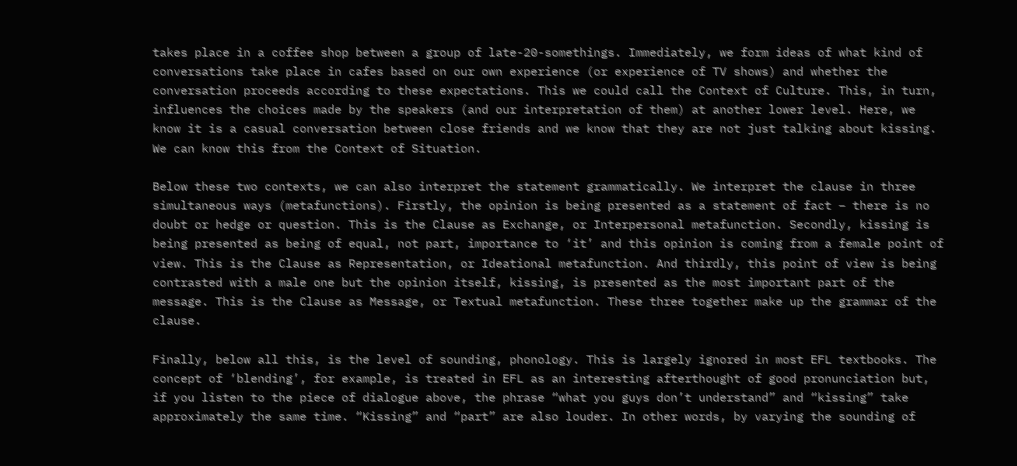takes place in a coffee shop between a group of late-20-somethings. Immediately, we form ideas of what kind of conversations take place in cafes based on our own experience (or experience of TV shows) and whether the conversation proceeds according to these expectations. This we could call the Context of Culture. This, in turn, influences the choices made by the speakers (and our interpretation of them) at another lower level. Here, we know it is a casual conversation between close friends and we know that they are not just talking about kissing. We can know this from the Context of Situation.

Below these two contexts, we can also interpret the statement grammatically. We interpret the clause in three simultaneous ways (metafunctions). Firstly, the opinion is being presented as a statement of fact – there is no doubt or hedge or question. This is the Clause as Exchange, or Interpersonal metafunction. Secondly, kissing is being presented as being of equal, not part, importance to ‘it’ and this opinion is coming from a female point of view. This is the Clause as Representation, or Ideational metafunction. And thirdly, this point of view is being contrasted with a male one but the opinion itself, kissing, is presented as the most important part of the message. This is the Clause as Message, or Textual metafunction. These three together make up the grammar of the clause.

Finally, below all this, is the level of sounding, phonology. This is largely ignored in most EFL textbooks. The concept of ‘blending’, for example, is treated in EFL as an interesting afterthought of good pronunciation but, if you listen to the piece of dialogue above, the phrase “what you guys don’t understand” and “kissing” take approximately the same time. “Kissing” and “part” are also louder. In other words, by varying the sounding of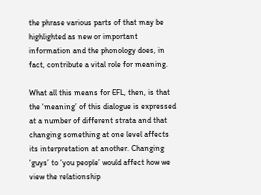the phrase various parts of that may be highlighted as new or important information and the phonology does, in fact, contribute a vital role for meaning.

What all this means for EFL, then, is that the ‘meaning’ of this dialogue is expressed at a number of different strata and that changing something at one level affects its interpretation at another. Changing ‘guys’ to ‘you people’ would affect how we view the relationship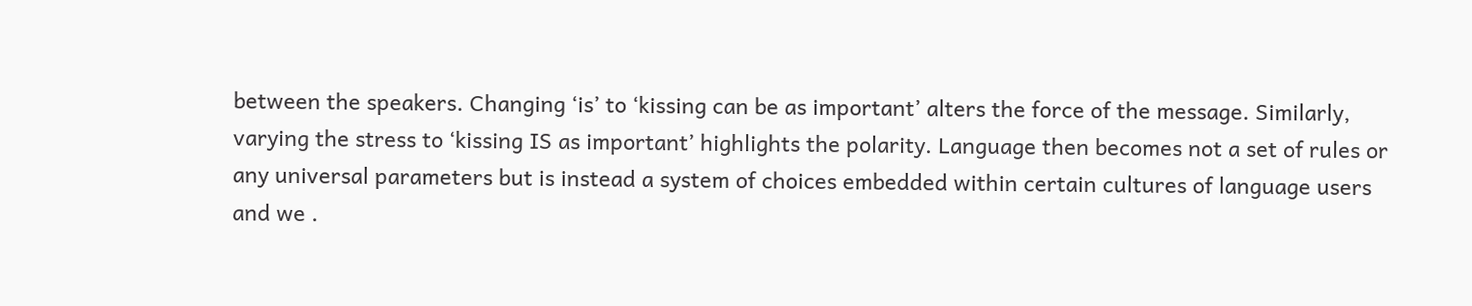between the speakers. Changing ‘is’ to ‘kissing can be as important’ alters the force of the message. Similarly, varying the stress to ‘kissing IS as important’ highlights the polarity. Language then becomes not a set of rules or any universal parameters but is instead a system of choices embedded within certain cultures of language users and we .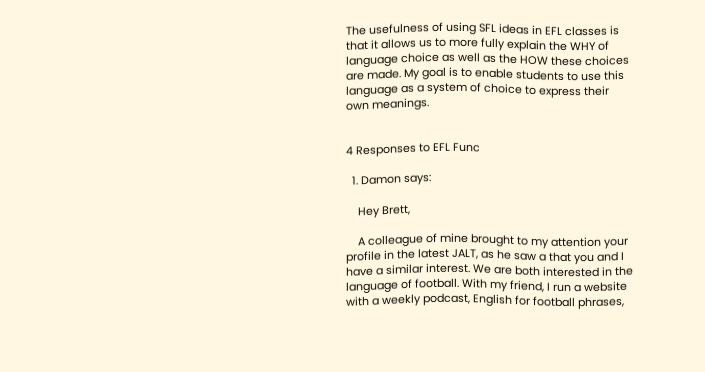The usefulness of using SFL ideas in EFL classes is that it allows us to more fully explain the WHY of language choice as well as the HOW these choices are made. My goal is to enable students to use this language as a system of choice to express their own meanings.


4 Responses to EFL Func

  1. Damon says:

    Hey Brett,

    A colleague of mine brought to my attention your profile in the latest JALT, as he saw a that you and I have a similar interest. We are both interested in the language of football. With my friend, I run a website with a weekly podcast, English for football phrases,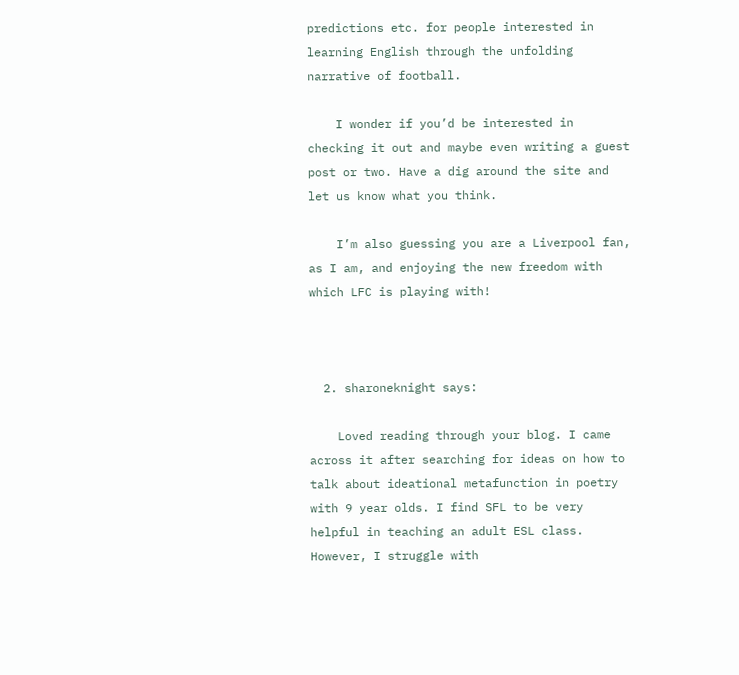predictions etc. for people interested in learning English through the unfolding narrative of football.

    I wonder if you’d be interested in checking it out and maybe even writing a guest post or two. Have a dig around the site and let us know what you think.

    I’m also guessing you are a Liverpool fan, as I am, and enjoying the new freedom with which LFC is playing with!



  2. sharoneknight says:

    Loved reading through your blog. I came across it after searching for ideas on how to talk about ideational metafunction in poetry with 9 year olds. I find SFL to be very helpful in teaching an adult ESL class. However, I struggle with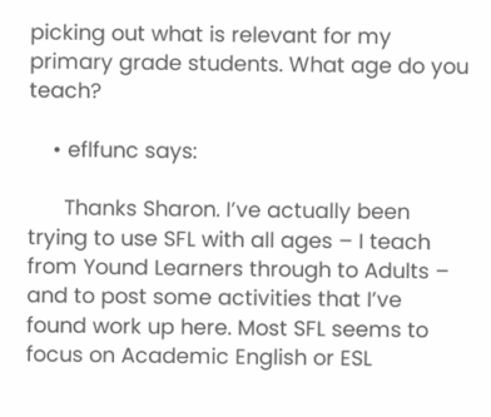picking out what is relevant for my primary grade students. What age do you teach?

    • eflfunc says:

      Thanks Sharon. I’ve actually been trying to use SFL with all ages – I teach from Yound Learners through to Adults – and to post some activities that I’ve found work up here. Most SFL seems to focus on Academic English or ESL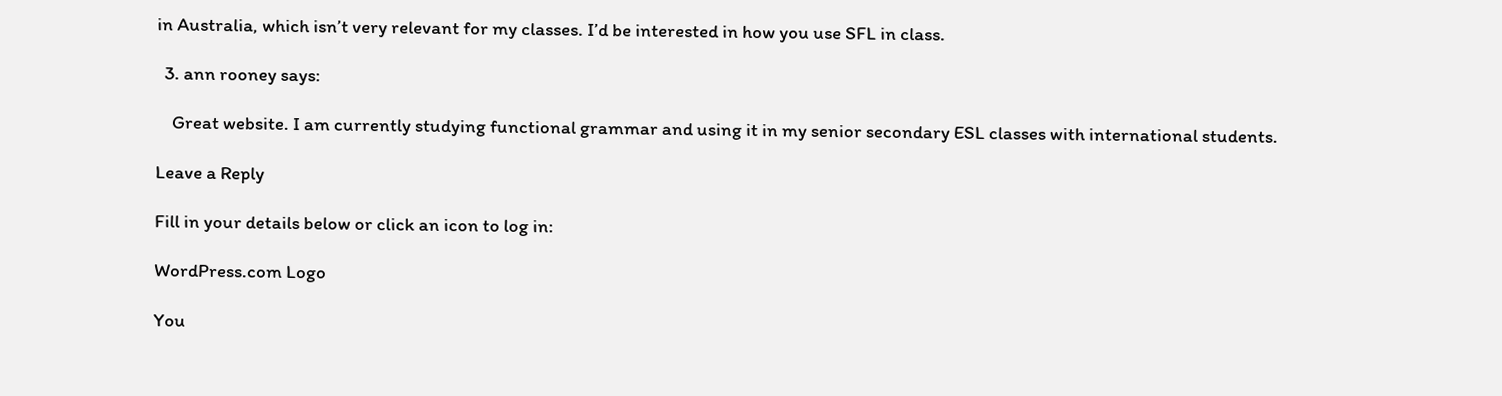in Australia, which isn’t very relevant for my classes. I’d be interested in how you use SFL in class.

  3. ann rooney says:

    Great website. I am currently studying functional grammar and using it in my senior secondary ESL classes with international students.

Leave a Reply

Fill in your details below or click an icon to log in:

WordPress.com Logo

You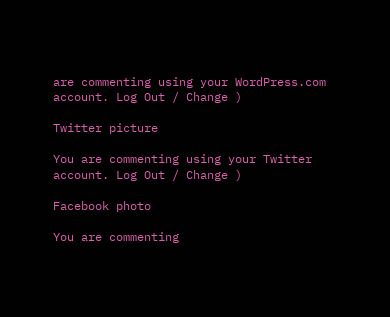are commenting using your WordPress.com account. Log Out / Change )

Twitter picture

You are commenting using your Twitter account. Log Out / Change )

Facebook photo

You are commenting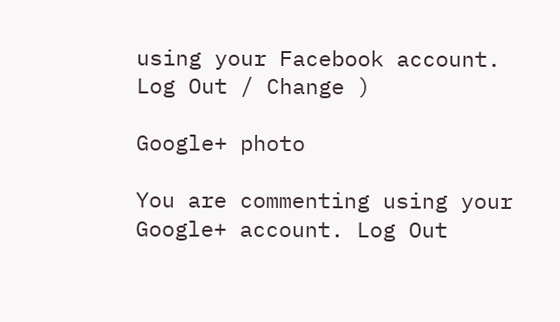using your Facebook account. Log Out / Change )

Google+ photo

You are commenting using your Google+ account. Log Out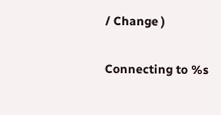/ Change )

Connecting to %s